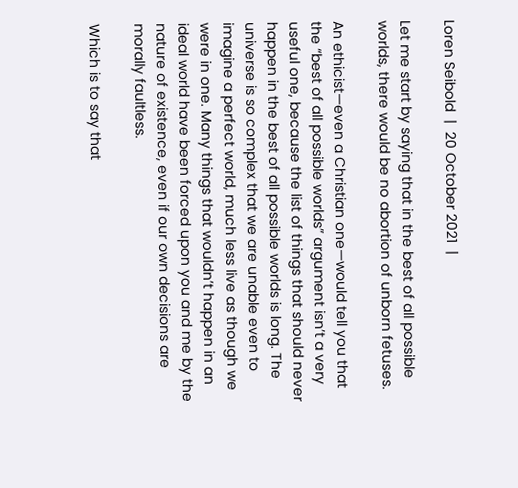Loren Seibold  |  20 October 2021  |

Let me start by saying that in the best of all possible worlds, there would be no abortion of unborn fetuses.

An ethicist—even a Christian one—would tell you that the “best of all possible worlds” argument isn’t a very useful one, because the list of things that should never happen in the best of all possible worlds is long. The universe is so complex that we are unable even to imagine a perfect world, much less live as though we were in one. Many things that wouldn’t happen in an ideal world have been forced upon you and me by the nature of existence, even if our own decisions are morally faultless.

Which is to say that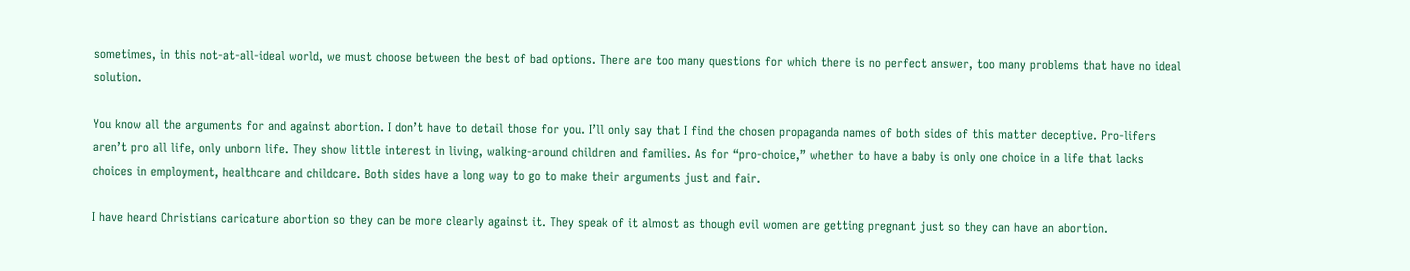sometimes, in this not-at-all-ideal world, we must choose between the best of bad options. There are too many questions for which there is no perfect answer, too many problems that have no ideal solution.

You know all the arguments for and against abortion. I don’t have to detail those for you. I’ll only say that I find the chosen propaganda names of both sides of this matter deceptive. Pro-lifers aren’t pro all life, only unborn life. They show little interest in living, walking-around children and families. As for “pro-choice,” whether to have a baby is only one choice in a life that lacks choices in employment, healthcare and childcare. Both sides have a long way to go to make their arguments just and fair.

I have heard Christians caricature abortion so they can be more clearly against it. They speak of it almost as though evil women are getting pregnant just so they can have an abortion.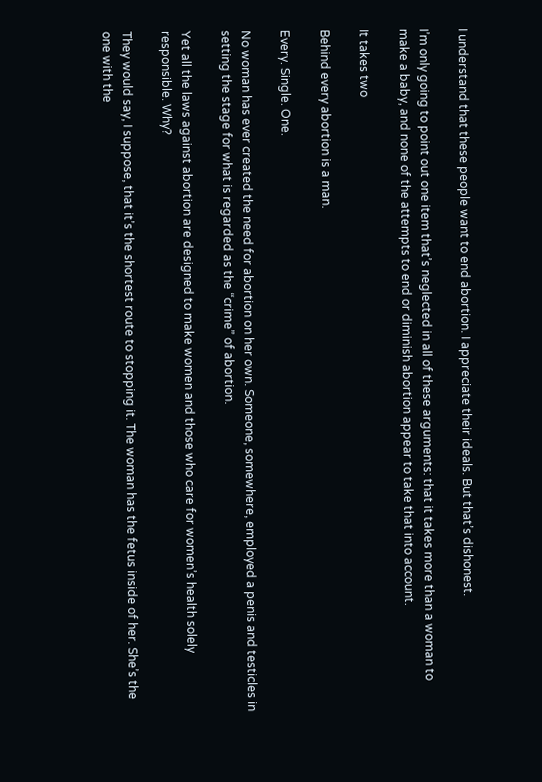I understand that these people want to end abortion. I appreciate their ideals. But that’s dishonest.

I’m only going to point out one item that’s neglected in all of these arguments: that it takes more than a woman to make a baby, and none of the attempts to end or diminish abortion appear to take that into account.

It takes two

Behind every abortion is a man.

Every. Single. One.

No woman has ever created the need for abortion on her own. Someone, somewhere, employed a penis and testicles in setting the stage for what is regarded as the “crime” of abortion.

Yet all the laws against abortion are designed to make women and those who care for women’s health solely responsible. Why?

They would say, I suppose, that it’s the shortest route to stopping it. The woman has the fetus inside of her. She’s the one with the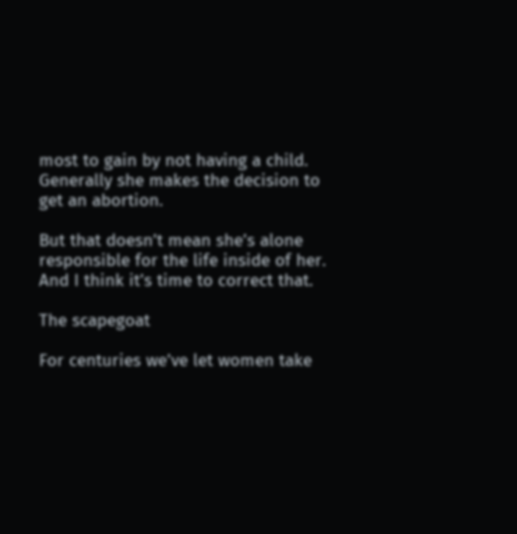most to gain by not having a child. Generally she makes the decision to get an abortion.

But that doesn’t mean she’s alone responsible for the life inside of her. And I think it’s time to correct that.

The scapegoat

For centuries we’ve let women take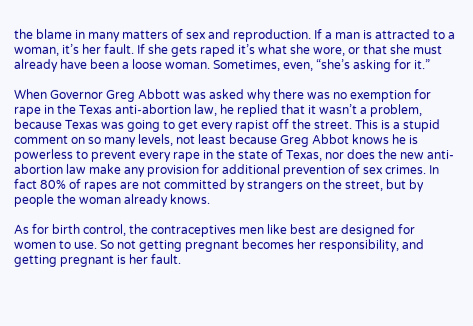the blame in many matters of sex and reproduction. If a man is attracted to a woman, it’s her fault. If she gets raped it’s what she wore, or that she must already have been a loose woman. Sometimes, even, “she’s asking for it.”

When Governor Greg Abbott was asked why there was no exemption for rape in the Texas anti-abortion law, he replied that it wasn’t a problem, because Texas was going to get every rapist off the street. This is a stupid comment on so many levels, not least because Greg Abbot knows he is powerless to prevent every rape in the state of Texas, nor does the new anti-abortion law make any provision for additional prevention of sex crimes. In fact 80% of rapes are not committed by strangers on the street, but by people the woman already knows.

As for birth control, the contraceptives men like best are designed for women to use. So not getting pregnant becomes her responsibility, and getting pregnant is her fault.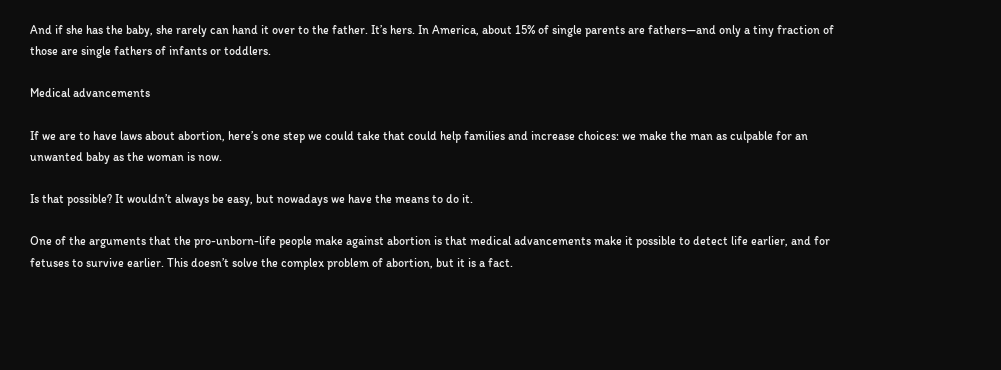And if she has the baby, she rarely can hand it over to the father. It’s hers. In America, about 15% of single parents are fathers—and only a tiny fraction of those are single fathers of infants or toddlers.

Medical advancements

If we are to have laws about abortion, here’s one step we could take that could help families and increase choices: we make the man as culpable for an unwanted baby as the woman is now.

Is that possible? It wouldn’t always be easy, but nowadays we have the means to do it.

One of the arguments that the pro-unborn-life people make against abortion is that medical advancements make it possible to detect life earlier, and for fetuses to survive earlier. This doesn’t solve the complex problem of abortion, but it is a fact.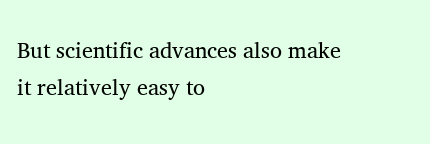But scientific advances also make it relatively easy to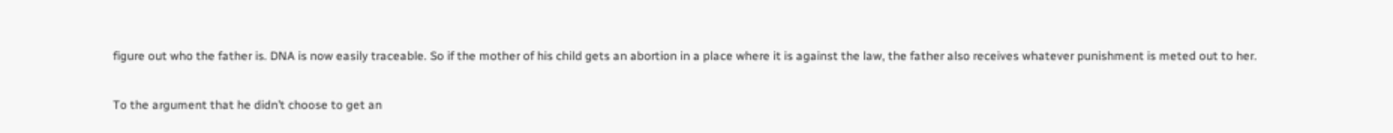figure out who the father is. DNA is now easily traceable. So if the mother of his child gets an abortion in a place where it is against the law, the father also receives whatever punishment is meted out to her.

To the argument that he didn’t choose to get an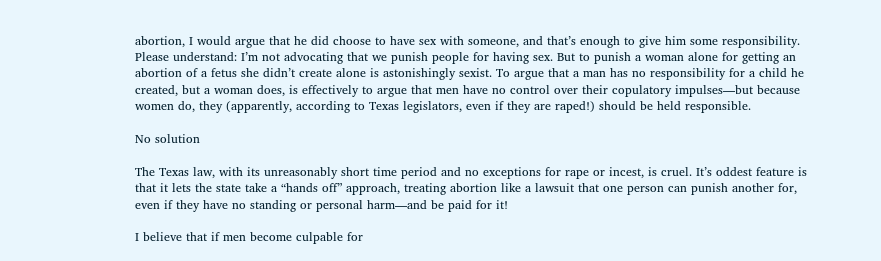abortion, I would argue that he did choose to have sex with someone, and that’s enough to give him some responsibility. Please understand: I’m not advocating that we punish people for having sex. But to punish a woman alone for getting an abortion of a fetus she didn’t create alone is astonishingly sexist. To argue that a man has no responsibility for a child he created, but a woman does, is effectively to argue that men have no control over their copulatory impulses—but because women do, they (apparently, according to Texas legislators, even if they are raped!) should be held responsible.

No solution

The Texas law, with its unreasonably short time period and no exceptions for rape or incest, is cruel. It’s oddest feature is that it lets the state take a “hands off” approach, treating abortion like a lawsuit that one person can punish another for, even if they have no standing or personal harm—and be paid for it!

I believe that if men become culpable for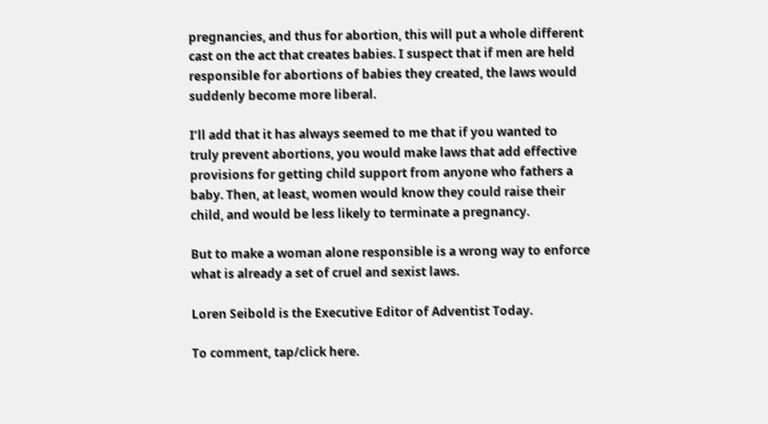pregnancies, and thus for abortion, this will put a whole different cast on the act that creates babies. I suspect that if men are held responsible for abortions of babies they created, the laws would suddenly become more liberal.

I’ll add that it has always seemed to me that if you wanted to truly prevent abortions, you would make laws that add effective provisions for getting child support from anyone who fathers a baby. Then, at least, women would know they could raise their child, and would be less likely to terminate a pregnancy.

But to make a woman alone responsible is a wrong way to enforce what is already a set of cruel and sexist laws.

Loren Seibold is the Executive Editor of Adventist Today.

To comment, tap/click here.